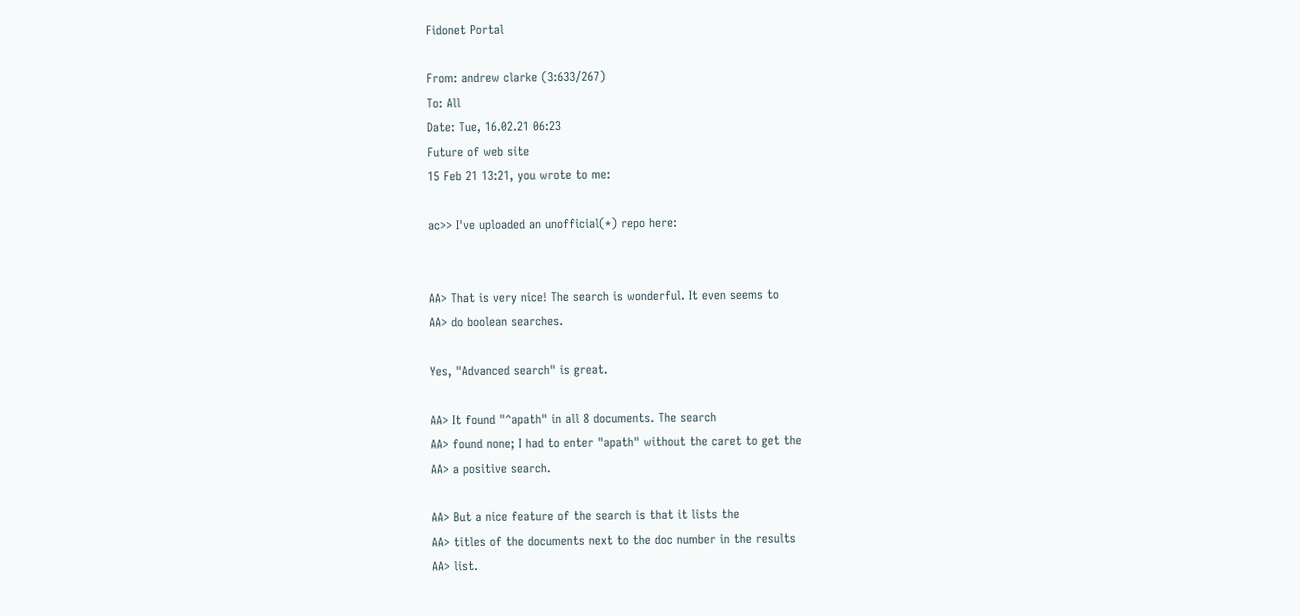Fidonet Portal

From: andrew clarke (3:633/267)
To: All
Date: Tue, 16.02.21 06:23
Future of web site
15 Feb 21 13:21, you wrote to me:

ac>> I've uploaded an unofficial(*) repo here:


AA> That is very nice! The search is wonderful. It even seems to
AA> do boolean searches.

Yes, "Advanced search" is great.

AA> It found "^apath" in all 8 documents. The search
AA> found none; I had to enter "apath" without the caret to get the
AA> a positive search.

AA> But a nice feature of the search is that it lists the
AA> titles of the documents next to the doc number in the results
AA> list.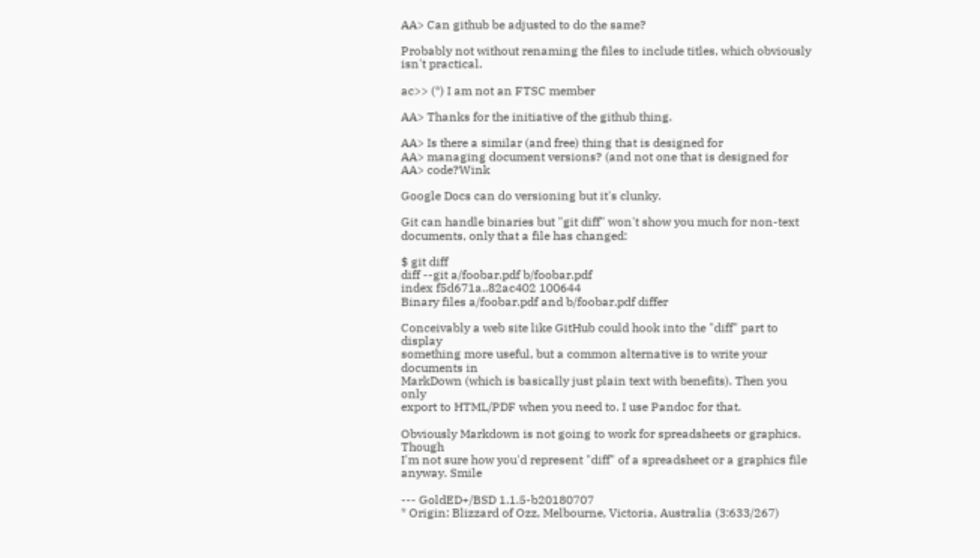AA> Can github be adjusted to do the same?

Probably not without renaming the files to include titles, which obviously
isn't practical.

ac>> (*) I am not an FTSC member

AA> Thanks for the initiative of the github thing.

AA> Is there a similar (and free) thing that is designed for
AA> managing document versions? (and not one that is designed for
AA> code?Wink

Google Docs can do versioning but it's clunky.

Git can handle binaries but "git diff" won't show you much for non-text
documents, only that a file has changed:

$ git diff
diff --git a/foobar.pdf b/foobar.pdf
index f5d671a..82ac402 100644
Binary files a/foobar.pdf and b/foobar.pdf differ

Conceivably a web site like GitHub could hook into the "diff" part to display
something more useful, but a common alternative is to write your documents in
MarkDown (which is basically just plain text with benefits). Then you only
export to HTML/PDF when you need to. I use Pandoc for that.

Obviously Markdown is not going to work for spreadsheets or graphics. Though
I'm not sure how you'd represent "diff" of a spreadsheet or a graphics file
anyway. Smile

--- GoldED+/BSD 1.1.5-b20180707
* Origin: Blizzard of Ozz, Melbourne, Victoria, Australia (3:633/267)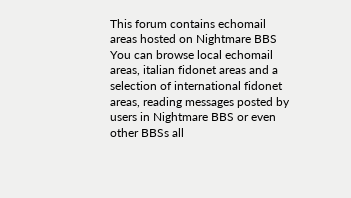This forum contains echomail areas hosted on Nightmare BBS You can browse local echomail areas, italian fidonet areas and a selection of international fidonet areas, reading messages posted by users in Nightmare BBS or even other BBSs all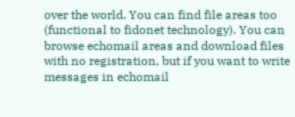over the world. You can find file areas too (functional to fidonet technology). You can browse echomail areas and download files with no registration, but if you want to write messages in echomail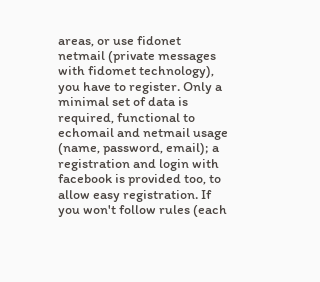areas, or use fidonet netmail (private messages with fidomet technology), you have to register. Only a minimal set of data is required, functional to echomail and netmail usage (name, password, email); a registration and login with facebook is provided too, to allow easy registration. If you won't follow rules (each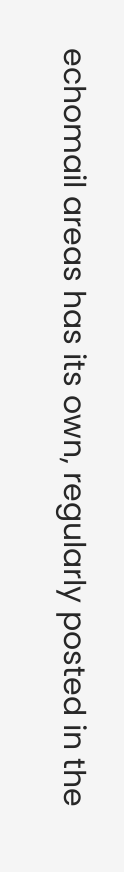echomail areas has its own, regularly posted in the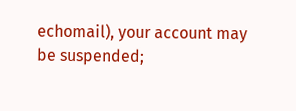echomail), your account may be suspended;